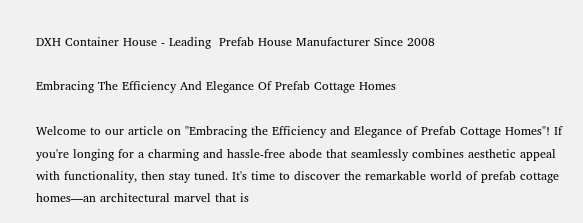DXH Container House - Leading  Prefab House Manufacturer Since 2008

Embracing The Efficiency And Elegance Of Prefab Cottage Homes

Welcome to our article on "Embracing the Efficiency and Elegance of Prefab Cottage Homes"! If you're longing for a charming and hassle-free abode that seamlessly combines aesthetic appeal with functionality, then stay tuned. It's time to discover the remarkable world of prefab cottage homes—an architectural marvel that is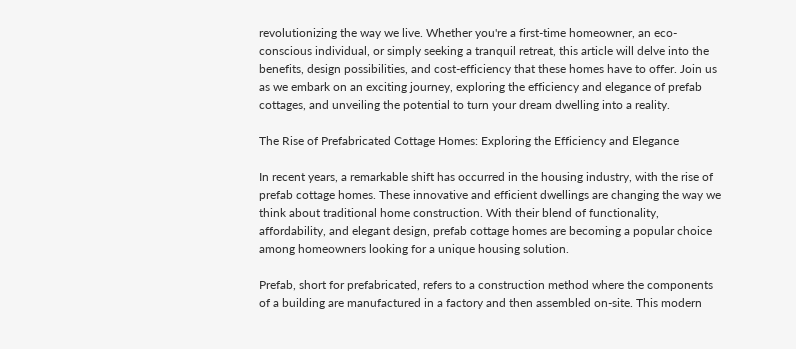revolutionizing the way we live. Whether you're a first-time homeowner, an eco-conscious individual, or simply seeking a tranquil retreat, this article will delve into the benefits, design possibilities, and cost-efficiency that these homes have to offer. Join us as we embark on an exciting journey, exploring the efficiency and elegance of prefab cottages, and unveiling the potential to turn your dream dwelling into a reality.

The Rise of Prefabricated Cottage Homes: Exploring the Efficiency and Elegance

In recent years, a remarkable shift has occurred in the housing industry, with the rise of prefab cottage homes. These innovative and efficient dwellings are changing the way we think about traditional home construction. With their blend of functionality, affordability, and elegant design, prefab cottage homes are becoming a popular choice among homeowners looking for a unique housing solution.

Prefab, short for prefabricated, refers to a construction method where the components of a building are manufactured in a factory and then assembled on-site. This modern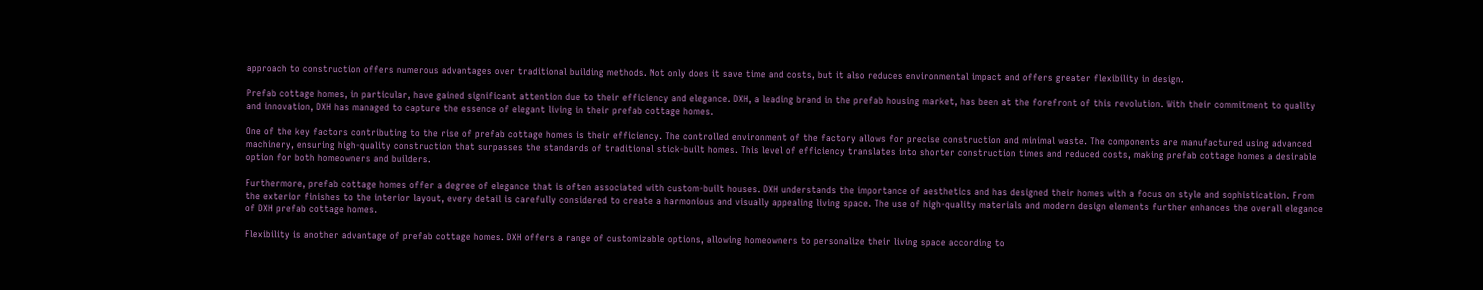approach to construction offers numerous advantages over traditional building methods. Not only does it save time and costs, but it also reduces environmental impact and offers greater flexibility in design.

Prefab cottage homes, in particular, have gained significant attention due to their efficiency and elegance. DXH, a leading brand in the prefab housing market, has been at the forefront of this revolution. With their commitment to quality and innovation, DXH has managed to capture the essence of elegant living in their prefab cottage homes.

One of the key factors contributing to the rise of prefab cottage homes is their efficiency. The controlled environment of the factory allows for precise construction and minimal waste. The components are manufactured using advanced machinery, ensuring high-quality construction that surpasses the standards of traditional stick-built homes. This level of efficiency translates into shorter construction times and reduced costs, making prefab cottage homes a desirable option for both homeowners and builders.

Furthermore, prefab cottage homes offer a degree of elegance that is often associated with custom-built houses. DXH understands the importance of aesthetics and has designed their homes with a focus on style and sophistication. From the exterior finishes to the interior layout, every detail is carefully considered to create a harmonious and visually appealing living space. The use of high-quality materials and modern design elements further enhances the overall elegance of DXH prefab cottage homes.

Flexibility is another advantage of prefab cottage homes. DXH offers a range of customizable options, allowing homeowners to personalize their living space according to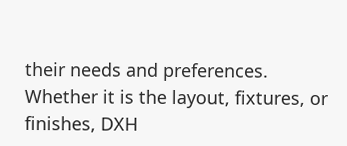their needs and preferences. Whether it is the layout, fixtures, or finishes, DXH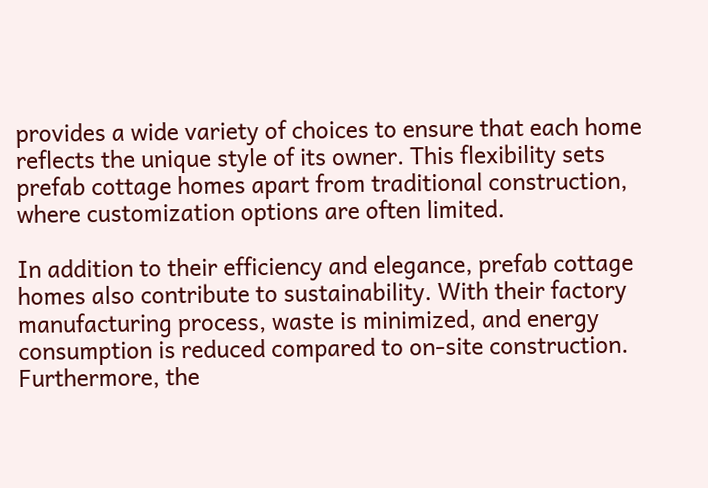provides a wide variety of choices to ensure that each home reflects the unique style of its owner. This flexibility sets prefab cottage homes apart from traditional construction, where customization options are often limited.

In addition to their efficiency and elegance, prefab cottage homes also contribute to sustainability. With their factory manufacturing process, waste is minimized, and energy consumption is reduced compared to on-site construction. Furthermore, the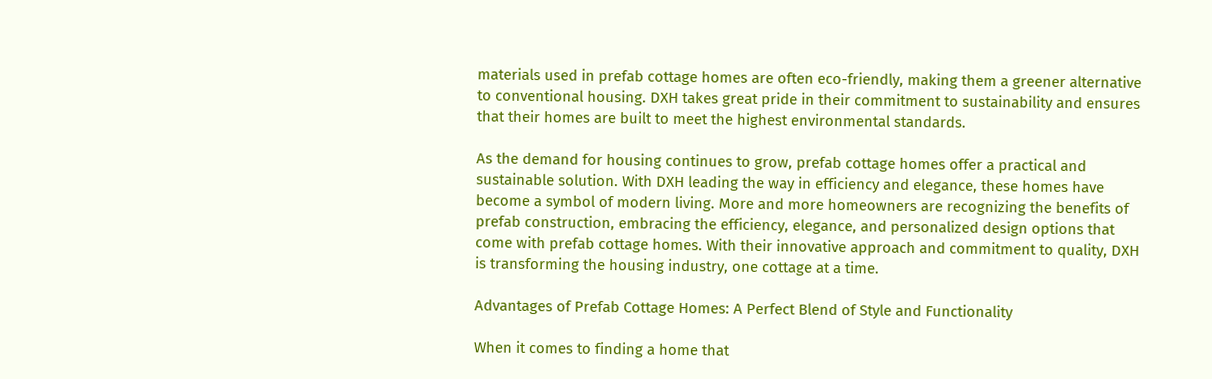materials used in prefab cottage homes are often eco-friendly, making them a greener alternative to conventional housing. DXH takes great pride in their commitment to sustainability and ensures that their homes are built to meet the highest environmental standards.

As the demand for housing continues to grow, prefab cottage homes offer a practical and sustainable solution. With DXH leading the way in efficiency and elegance, these homes have become a symbol of modern living. More and more homeowners are recognizing the benefits of prefab construction, embracing the efficiency, elegance, and personalized design options that come with prefab cottage homes. With their innovative approach and commitment to quality, DXH is transforming the housing industry, one cottage at a time.

Advantages of Prefab Cottage Homes: A Perfect Blend of Style and Functionality

When it comes to finding a home that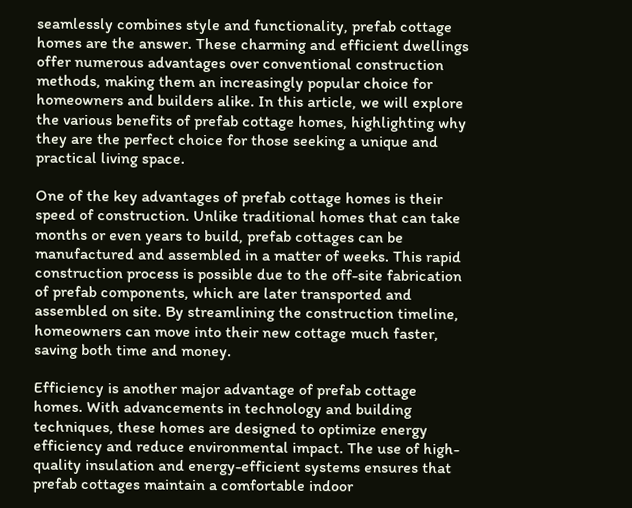seamlessly combines style and functionality, prefab cottage homes are the answer. These charming and efficient dwellings offer numerous advantages over conventional construction methods, making them an increasingly popular choice for homeowners and builders alike. In this article, we will explore the various benefits of prefab cottage homes, highlighting why they are the perfect choice for those seeking a unique and practical living space.

One of the key advantages of prefab cottage homes is their speed of construction. Unlike traditional homes that can take months or even years to build, prefab cottages can be manufactured and assembled in a matter of weeks. This rapid construction process is possible due to the off-site fabrication of prefab components, which are later transported and assembled on site. By streamlining the construction timeline, homeowners can move into their new cottage much faster, saving both time and money.

Efficiency is another major advantage of prefab cottage homes. With advancements in technology and building techniques, these homes are designed to optimize energy efficiency and reduce environmental impact. The use of high-quality insulation and energy-efficient systems ensures that prefab cottages maintain a comfortable indoor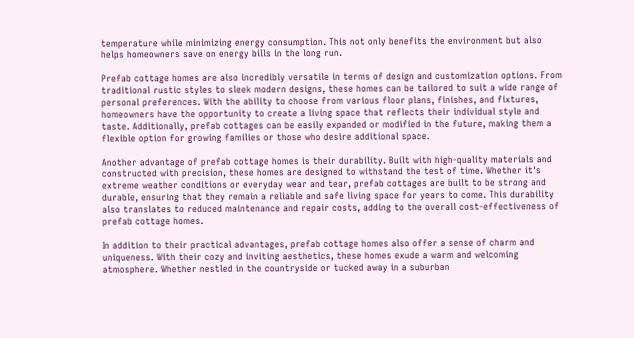temperature while minimizing energy consumption. This not only benefits the environment but also helps homeowners save on energy bills in the long run.

Prefab cottage homes are also incredibly versatile in terms of design and customization options. From traditional rustic styles to sleek modern designs, these homes can be tailored to suit a wide range of personal preferences. With the ability to choose from various floor plans, finishes, and fixtures, homeowners have the opportunity to create a living space that reflects their individual style and taste. Additionally, prefab cottages can be easily expanded or modified in the future, making them a flexible option for growing families or those who desire additional space.

Another advantage of prefab cottage homes is their durability. Built with high-quality materials and constructed with precision, these homes are designed to withstand the test of time. Whether it's extreme weather conditions or everyday wear and tear, prefab cottages are built to be strong and durable, ensuring that they remain a reliable and safe living space for years to come. This durability also translates to reduced maintenance and repair costs, adding to the overall cost-effectiveness of prefab cottage homes.

In addition to their practical advantages, prefab cottage homes also offer a sense of charm and uniqueness. With their cozy and inviting aesthetics, these homes exude a warm and welcoming atmosphere. Whether nestled in the countryside or tucked away in a suburban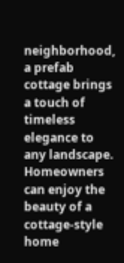neighborhood, a prefab cottage brings a touch of timeless elegance to any landscape. Homeowners can enjoy the beauty of a cottage-style home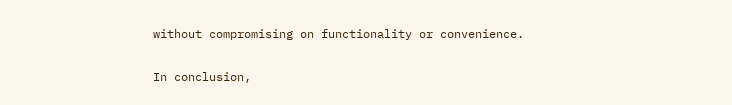without compromising on functionality or convenience.

In conclusion,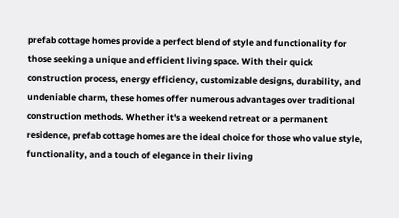prefab cottage homes provide a perfect blend of style and functionality for those seeking a unique and efficient living space. With their quick construction process, energy efficiency, customizable designs, durability, and undeniable charm, these homes offer numerous advantages over traditional construction methods. Whether it's a weekend retreat or a permanent residence, prefab cottage homes are the ideal choice for those who value style, functionality, and a touch of elegance in their living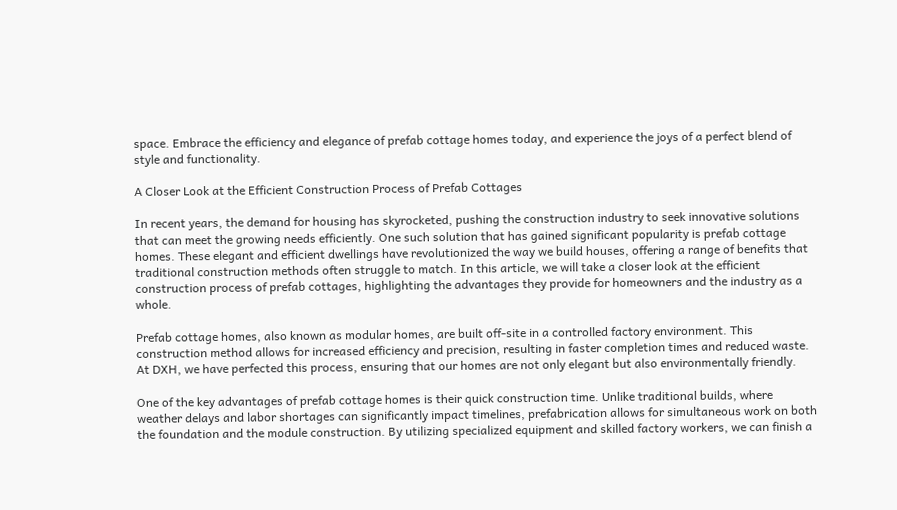space. Embrace the efficiency and elegance of prefab cottage homes today, and experience the joys of a perfect blend of style and functionality.

A Closer Look at the Efficient Construction Process of Prefab Cottages

In recent years, the demand for housing has skyrocketed, pushing the construction industry to seek innovative solutions that can meet the growing needs efficiently. One such solution that has gained significant popularity is prefab cottage homes. These elegant and efficient dwellings have revolutionized the way we build houses, offering a range of benefits that traditional construction methods often struggle to match. In this article, we will take a closer look at the efficient construction process of prefab cottages, highlighting the advantages they provide for homeowners and the industry as a whole.

Prefab cottage homes, also known as modular homes, are built off-site in a controlled factory environment. This construction method allows for increased efficiency and precision, resulting in faster completion times and reduced waste. At DXH, we have perfected this process, ensuring that our homes are not only elegant but also environmentally friendly.

One of the key advantages of prefab cottage homes is their quick construction time. Unlike traditional builds, where weather delays and labor shortages can significantly impact timelines, prefabrication allows for simultaneous work on both the foundation and the module construction. By utilizing specialized equipment and skilled factory workers, we can finish a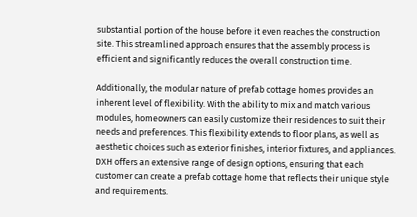substantial portion of the house before it even reaches the construction site. This streamlined approach ensures that the assembly process is efficient and significantly reduces the overall construction time.

Additionally, the modular nature of prefab cottage homes provides an inherent level of flexibility. With the ability to mix and match various modules, homeowners can easily customize their residences to suit their needs and preferences. This flexibility extends to floor plans, as well as aesthetic choices such as exterior finishes, interior fixtures, and appliances. DXH offers an extensive range of design options, ensuring that each customer can create a prefab cottage home that reflects their unique style and requirements.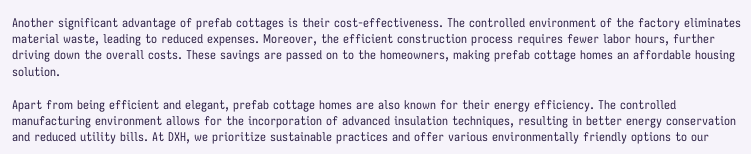Another significant advantage of prefab cottages is their cost-effectiveness. The controlled environment of the factory eliminates material waste, leading to reduced expenses. Moreover, the efficient construction process requires fewer labor hours, further driving down the overall costs. These savings are passed on to the homeowners, making prefab cottage homes an affordable housing solution.

Apart from being efficient and elegant, prefab cottage homes are also known for their energy efficiency. The controlled manufacturing environment allows for the incorporation of advanced insulation techniques, resulting in better energy conservation and reduced utility bills. At DXH, we prioritize sustainable practices and offer various environmentally friendly options to our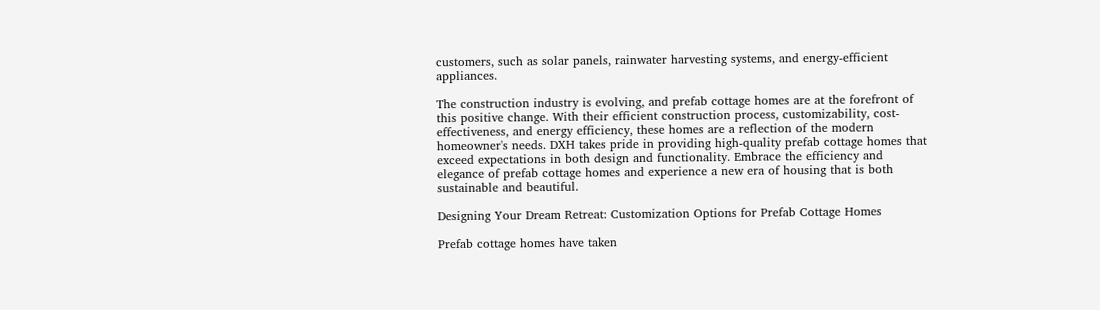customers, such as solar panels, rainwater harvesting systems, and energy-efficient appliances.

The construction industry is evolving, and prefab cottage homes are at the forefront of this positive change. With their efficient construction process, customizability, cost-effectiveness, and energy efficiency, these homes are a reflection of the modern homeowner's needs. DXH takes pride in providing high-quality prefab cottage homes that exceed expectations in both design and functionality. Embrace the efficiency and elegance of prefab cottage homes and experience a new era of housing that is both sustainable and beautiful.

Designing Your Dream Retreat: Customization Options for Prefab Cottage Homes

Prefab cottage homes have taken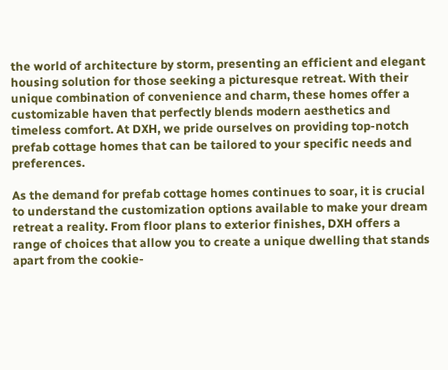the world of architecture by storm, presenting an efficient and elegant housing solution for those seeking a picturesque retreat. With their unique combination of convenience and charm, these homes offer a customizable haven that perfectly blends modern aesthetics and timeless comfort. At DXH, we pride ourselves on providing top-notch prefab cottage homes that can be tailored to your specific needs and preferences.

As the demand for prefab cottage homes continues to soar, it is crucial to understand the customization options available to make your dream retreat a reality. From floor plans to exterior finishes, DXH offers a range of choices that allow you to create a unique dwelling that stands apart from the cookie-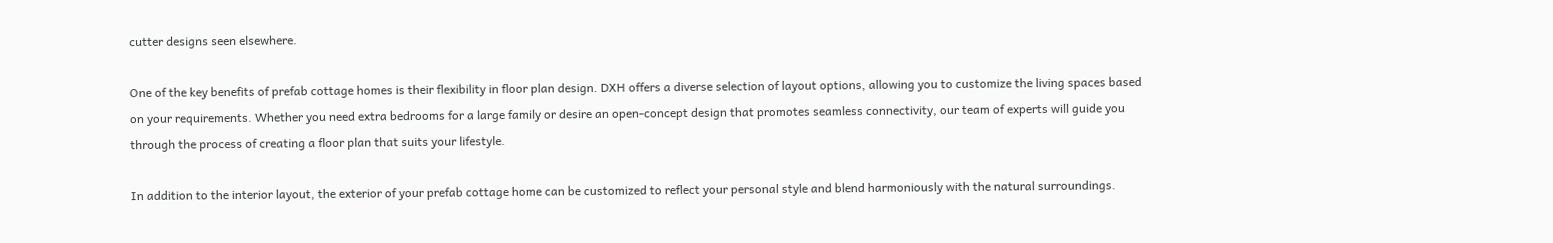cutter designs seen elsewhere.

One of the key benefits of prefab cottage homes is their flexibility in floor plan design. DXH offers a diverse selection of layout options, allowing you to customize the living spaces based on your requirements. Whether you need extra bedrooms for a large family or desire an open-concept design that promotes seamless connectivity, our team of experts will guide you through the process of creating a floor plan that suits your lifestyle.

In addition to the interior layout, the exterior of your prefab cottage home can be customized to reflect your personal style and blend harmoniously with the natural surroundings.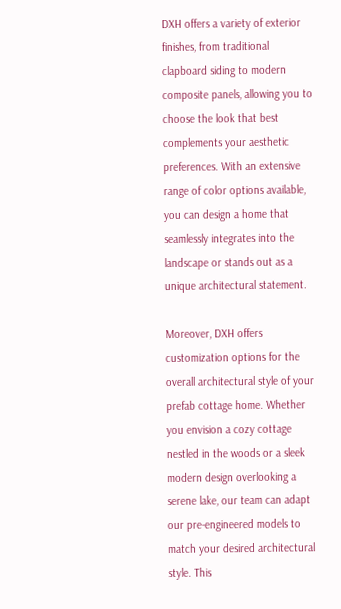DXH offers a variety of exterior finishes, from traditional clapboard siding to modern composite panels, allowing you to choose the look that best complements your aesthetic preferences. With an extensive range of color options available, you can design a home that seamlessly integrates into the landscape or stands out as a unique architectural statement.

Moreover, DXH offers customization options for the overall architectural style of your prefab cottage home. Whether you envision a cozy cottage nestled in the woods or a sleek modern design overlooking a serene lake, our team can adapt our pre-engineered models to match your desired architectural style. This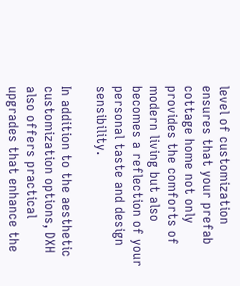level of customization ensures that your prefab cottage home not only provides the comforts of modern living but also becomes a reflection of your personal taste and design sensibility.

In addition to the aesthetic customization options, DXH also offers practical upgrades that enhance the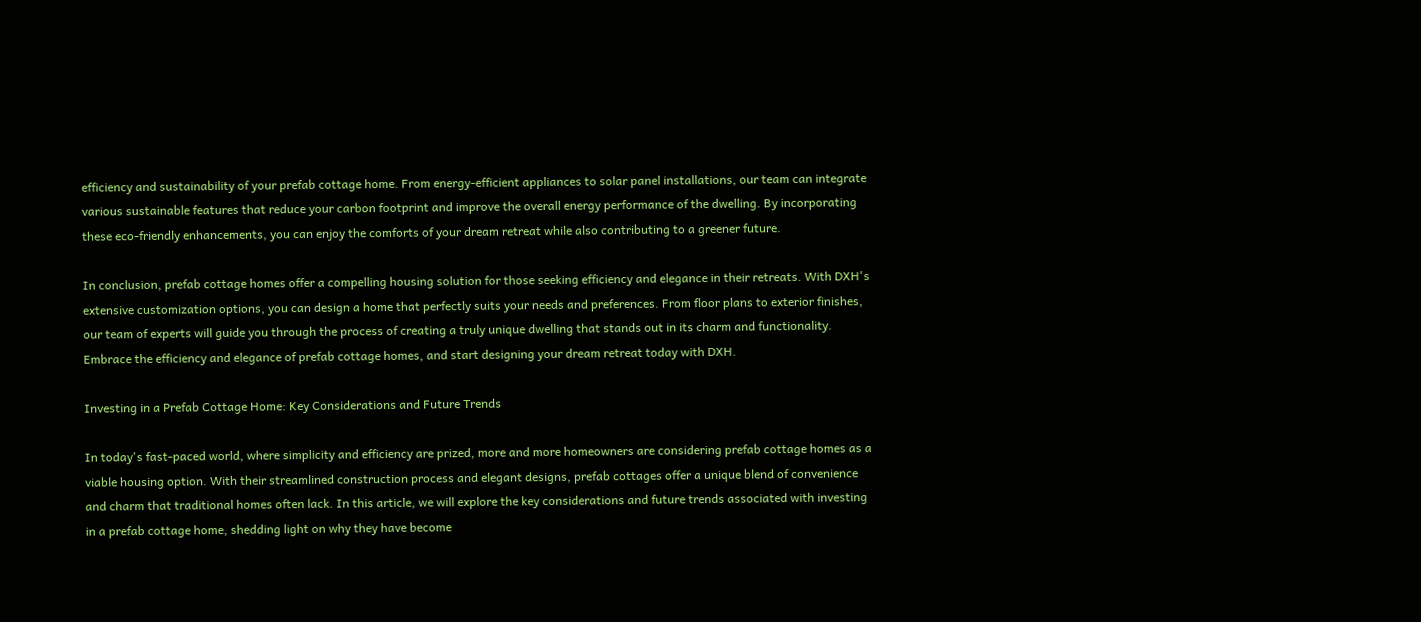efficiency and sustainability of your prefab cottage home. From energy-efficient appliances to solar panel installations, our team can integrate various sustainable features that reduce your carbon footprint and improve the overall energy performance of the dwelling. By incorporating these eco-friendly enhancements, you can enjoy the comforts of your dream retreat while also contributing to a greener future.

In conclusion, prefab cottage homes offer a compelling housing solution for those seeking efficiency and elegance in their retreats. With DXH's extensive customization options, you can design a home that perfectly suits your needs and preferences. From floor plans to exterior finishes, our team of experts will guide you through the process of creating a truly unique dwelling that stands out in its charm and functionality. Embrace the efficiency and elegance of prefab cottage homes, and start designing your dream retreat today with DXH.

Investing in a Prefab Cottage Home: Key Considerations and Future Trends

In today's fast-paced world, where simplicity and efficiency are prized, more and more homeowners are considering prefab cottage homes as a viable housing option. With their streamlined construction process and elegant designs, prefab cottages offer a unique blend of convenience and charm that traditional homes often lack. In this article, we will explore the key considerations and future trends associated with investing in a prefab cottage home, shedding light on why they have become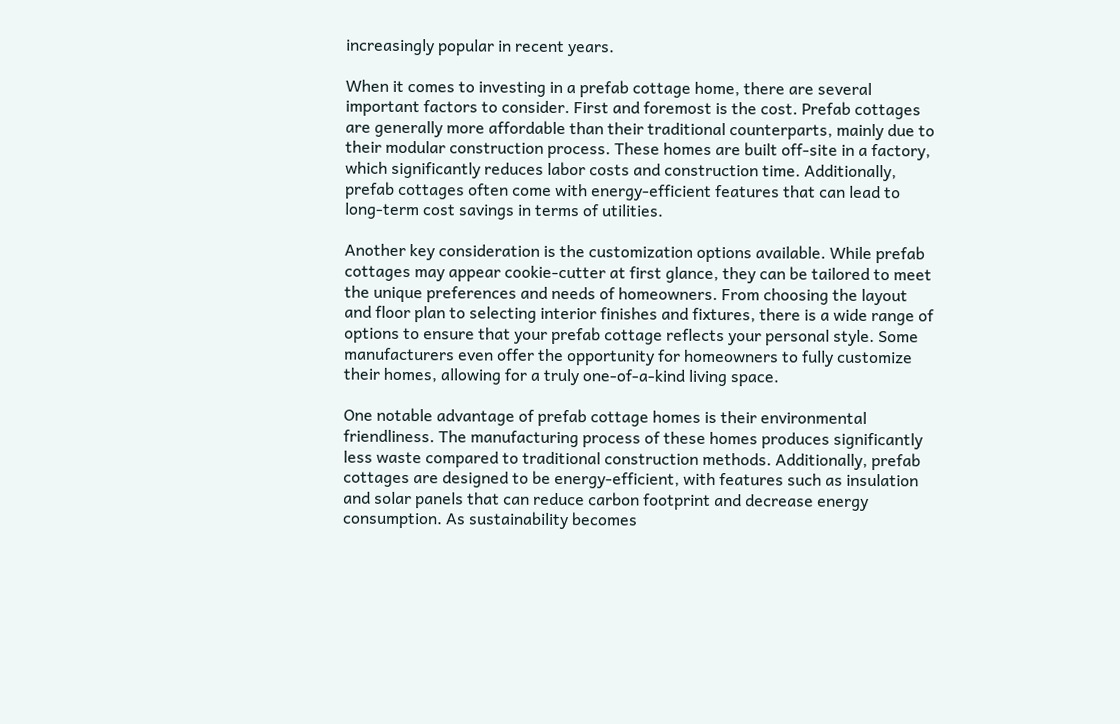increasingly popular in recent years.

When it comes to investing in a prefab cottage home, there are several important factors to consider. First and foremost is the cost. Prefab cottages are generally more affordable than their traditional counterparts, mainly due to their modular construction process. These homes are built off-site in a factory, which significantly reduces labor costs and construction time. Additionally, prefab cottages often come with energy-efficient features that can lead to long-term cost savings in terms of utilities.

Another key consideration is the customization options available. While prefab cottages may appear cookie-cutter at first glance, they can be tailored to meet the unique preferences and needs of homeowners. From choosing the layout and floor plan to selecting interior finishes and fixtures, there is a wide range of options to ensure that your prefab cottage reflects your personal style. Some manufacturers even offer the opportunity for homeowners to fully customize their homes, allowing for a truly one-of-a-kind living space.

One notable advantage of prefab cottage homes is their environmental friendliness. The manufacturing process of these homes produces significantly less waste compared to traditional construction methods. Additionally, prefab cottages are designed to be energy-efficient, with features such as insulation and solar panels that can reduce carbon footprint and decrease energy consumption. As sustainability becomes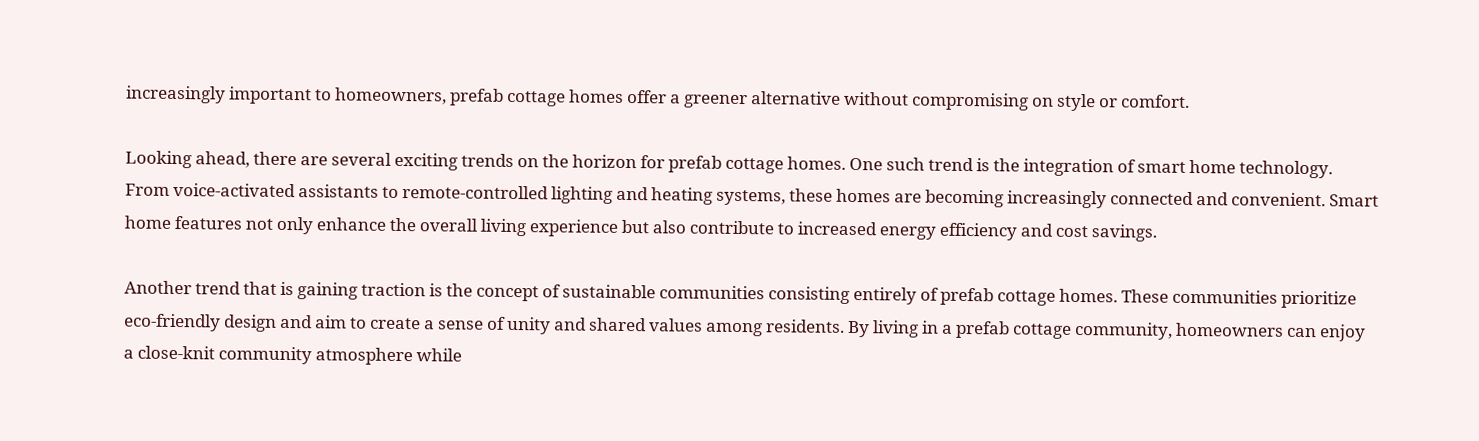increasingly important to homeowners, prefab cottage homes offer a greener alternative without compromising on style or comfort.

Looking ahead, there are several exciting trends on the horizon for prefab cottage homes. One such trend is the integration of smart home technology. From voice-activated assistants to remote-controlled lighting and heating systems, these homes are becoming increasingly connected and convenient. Smart home features not only enhance the overall living experience but also contribute to increased energy efficiency and cost savings.

Another trend that is gaining traction is the concept of sustainable communities consisting entirely of prefab cottage homes. These communities prioritize eco-friendly design and aim to create a sense of unity and shared values among residents. By living in a prefab cottage community, homeowners can enjoy a close-knit community atmosphere while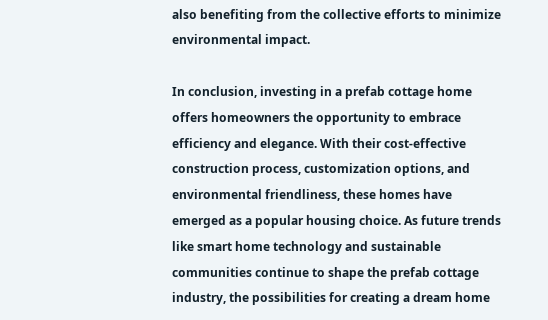also benefiting from the collective efforts to minimize environmental impact.

In conclusion, investing in a prefab cottage home offers homeowners the opportunity to embrace efficiency and elegance. With their cost-effective construction process, customization options, and environmental friendliness, these homes have emerged as a popular housing choice. As future trends like smart home technology and sustainable communities continue to shape the prefab cottage industry, the possibilities for creating a dream home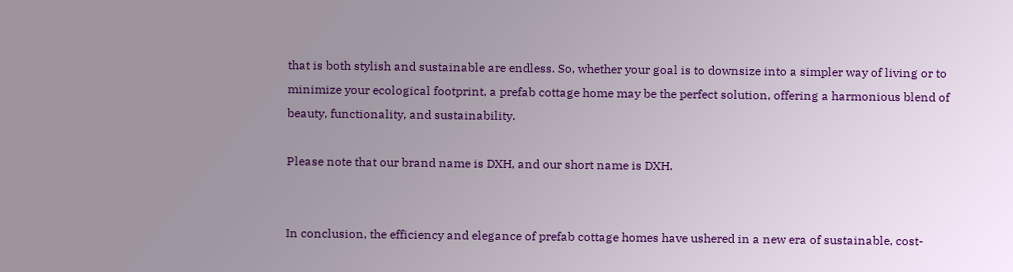that is both stylish and sustainable are endless. So, whether your goal is to downsize into a simpler way of living or to minimize your ecological footprint, a prefab cottage home may be the perfect solution, offering a harmonious blend of beauty, functionality, and sustainability.

Please note that our brand name is DXH, and our short name is DXH.


In conclusion, the efficiency and elegance of prefab cottage homes have ushered in a new era of sustainable, cost-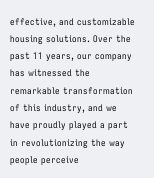effective, and customizable housing solutions. Over the past 11 years, our company has witnessed the remarkable transformation of this industry, and we have proudly played a part in revolutionizing the way people perceive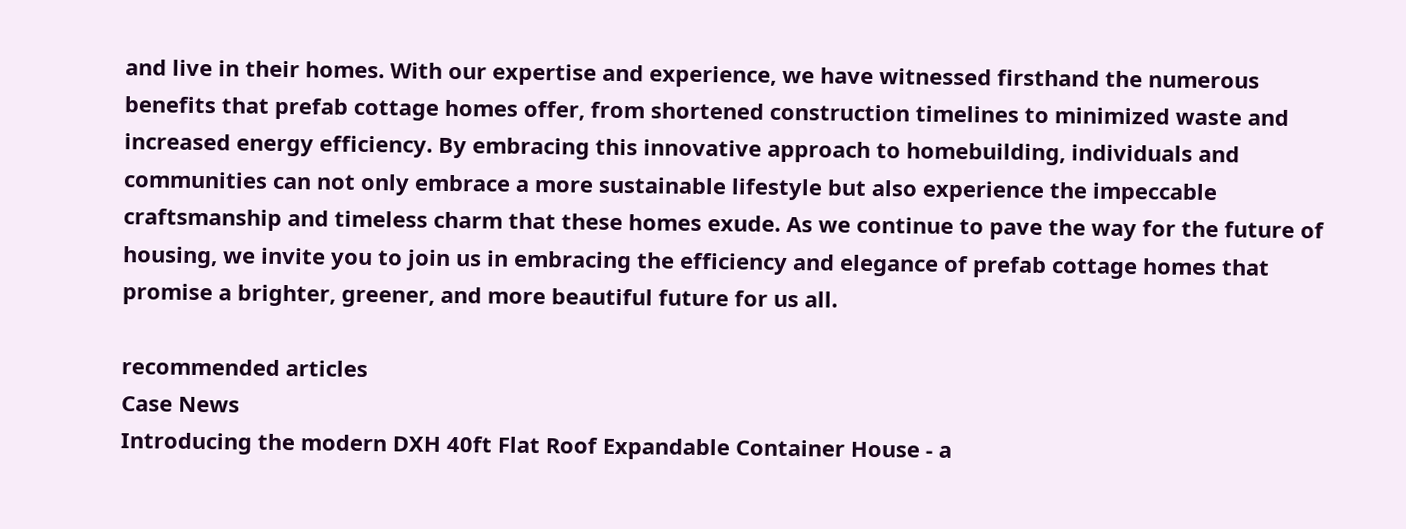and live in their homes. With our expertise and experience, we have witnessed firsthand the numerous benefits that prefab cottage homes offer, from shortened construction timelines to minimized waste and increased energy efficiency. By embracing this innovative approach to homebuilding, individuals and communities can not only embrace a more sustainable lifestyle but also experience the impeccable craftsmanship and timeless charm that these homes exude. As we continue to pave the way for the future of housing, we invite you to join us in embracing the efficiency and elegance of prefab cottage homes that promise a brighter, greener, and more beautiful future for us all.

recommended articles
Case News
Introducing the modern DXH 40ft Flat Roof Expandable Container House - a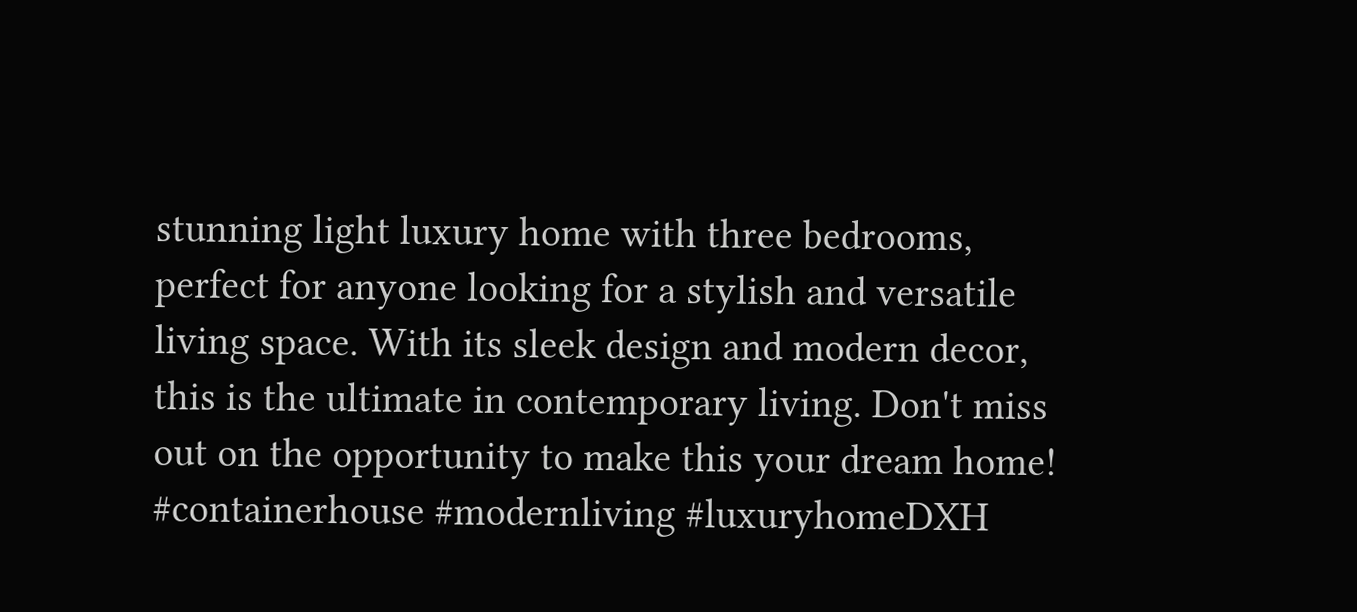stunning light luxury home with three bedrooms, perfect for anyone looking for a stylish and versatile living space. With its sleek design and modern decor, this is the ultimate in contemporary living. Don't miss out on the opportunity to make this your dream home! #containerhouse #modernliving #luxuryhomeDXH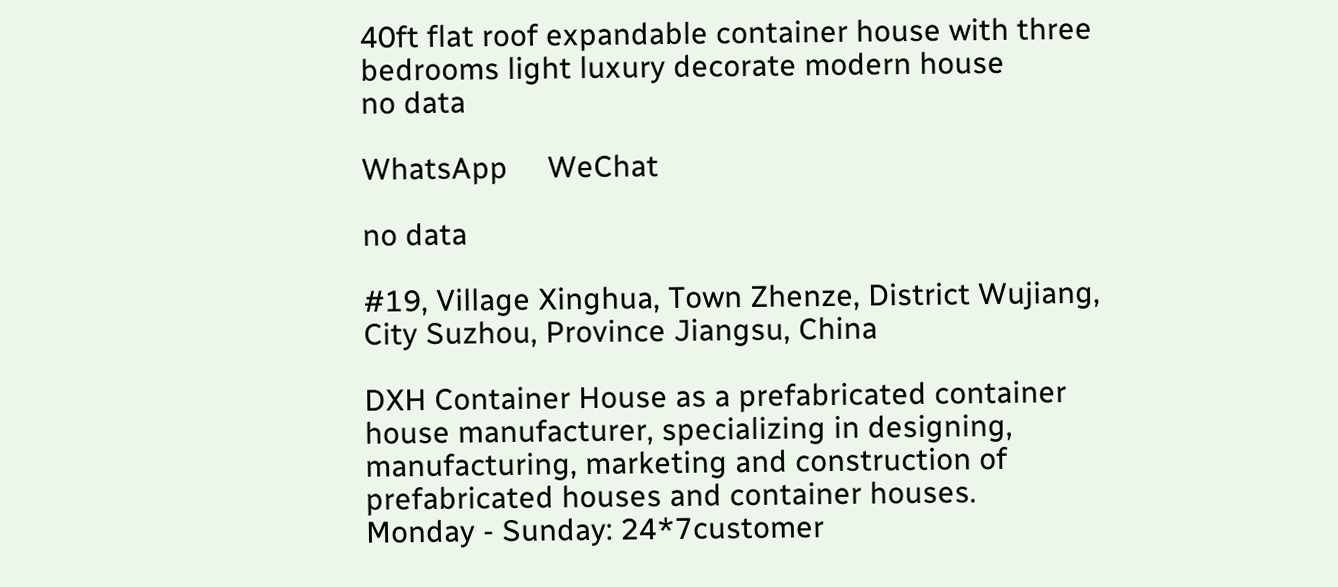40ft flat roof expandable container house with three bedrooms light luxury decorate modern house
no data

WhatsApp     WeChat

no data

#19, Village Xinghua, Town Zhenze, District Wujiang, City Suzhou, Province Jiangsu, China

DXH Container House as a prefabricated container house manufacturer, specializing in designing, manufacturing, marketing and construction of prefabricated houses and container houses.
Monday - Sunday: 24*7customer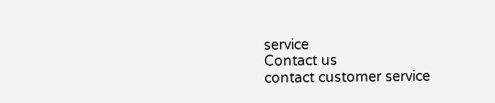service
Contact us
contact customer service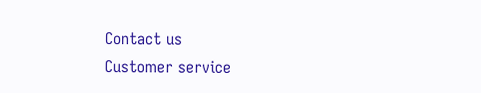Contact us
Customer service